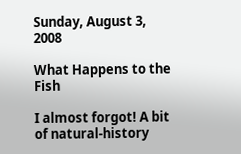Sunday, August 3, 2008

What Happens to the Fish

I almost forgot! A bit of natural-history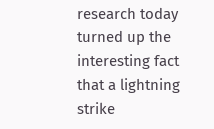research today turned up the interesting fact that a lightning strike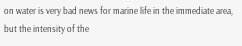on water is very bad news for marine life in the immediate area, but the intensity of the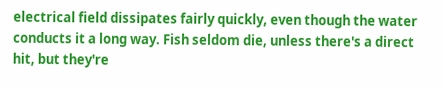electrical field dissipates fairly quickly, even though the water conducts it a long way. Fish seldom die, unless there's a direct hit, but they're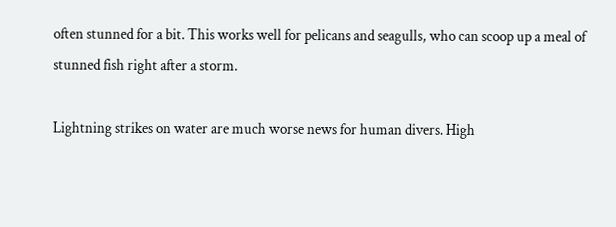often stunned for a bit. This works well for pelicans and seagulls, who can scoop up a meal of stunned fish right after a storm.

Lightning strikes on water are much worse news for human divers. High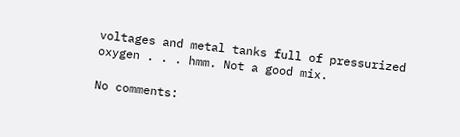voltages and metal tanks full of pressurized oxygen . . . hmm. Not a good mix.

No comments: